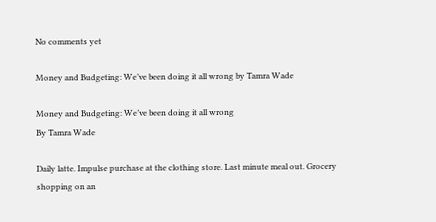No comments yet

Money and Budgeting: We’ve been doing it all wrong by Tamra Wade

Money and Budgeting: We’ve been doing it all wrong
By Tamra Wade

Daily latte. Impulse purchase at the clothing store. Last minute meal out. Grocery shopping on an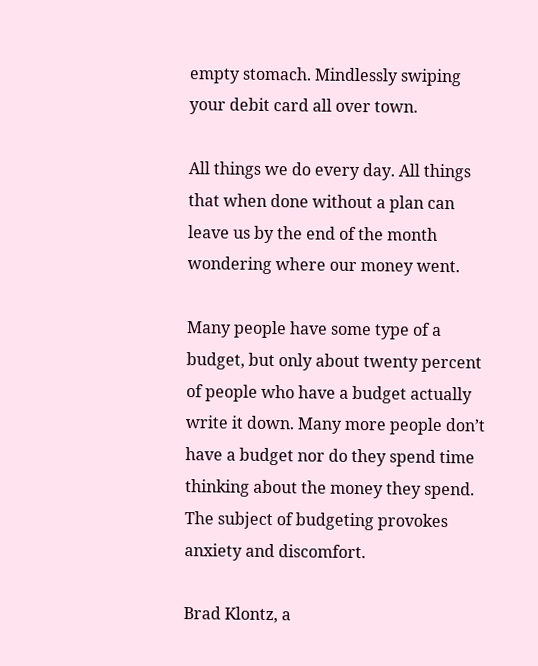empty stomach. Mindlessly swiping your debit card all over town.

All things we do every day. All things that when done without a plan can leave us by the end of the month wondering where our money went.

Many people have some type of a budget, but only about twenty percent of people who have a budget actually write it down. Many more people don’t have a budget nor do they spend time thinking about the money they spend. The subject of budgeting provokes anxiety and discomfort.

Brad Klontz, a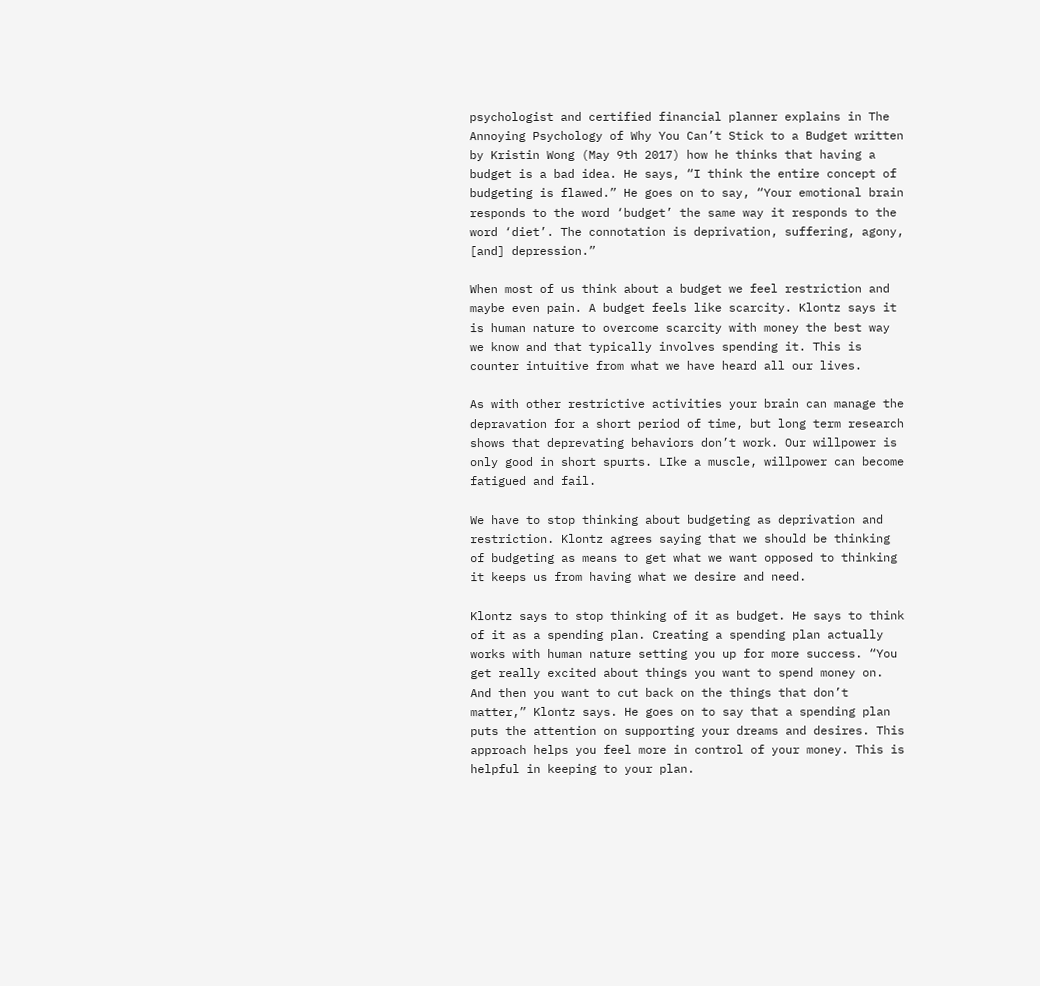psychologist and certified financial planner explains in The Annoying Psychology of Why You Can’t Stick to a Budget written by Kristin Wong (May 9th 2017) how he thinks that having a budget is a bad idea. He says, “I think the entire concept of budgeting is flawed.” He goes on to say, “Your emotional brain responds to the word ‘budget’ the same way it responds to the word ‘diet’. The connotation is deprivation, suffering, agony, [and] depression.”

When most of us think about a budget we feel restriction and maybe even pain. A budget feels like scarcity. Klontz says it is human nature to overcome scarcity with money the best way we know and that typically involves spending it. This is counter intuitive from what we have heard all our lives.

As with other restrictive activities your brain can manage the depravation for a short period of time, but long term research shows that deprevating behaviors don’t work. Our willpower is only good in short spurts. LIke a muscle, willpower can become fatigued and fail.

We have to stop thinking about budgeting as deprivation and restriction. Klontz agrees saying that we should be thinking of budgeting as means to get what we want opposed to thinking it keeps us from having what we desire and need.

Klontz says to stop thinking of it as budget. He says to think of it as a spending plan. Creating a spending plan actually works with human nature setting you up for more success. “You get really excited about things you want to spend money on. And then you want to cut back on the things that don’t matter,” Klontz says. He goes on to say that a spending plan puts the attention on supporting your dreams and desires. This approach helps you feel more in control of your money. This is helpful in keeping to your plan.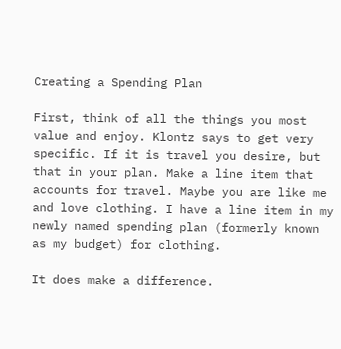Creating a Spending Plan

First, think of all the things you most value and enjoy. Klontz says to get very specific. If it is travel you desire, but that in your plan. Make a line item that accounts for travel. Maybe you are like me and love clothing. I have a line item in my newly named spending plan (formerly known as my budget) for clothing.

It does make a difference.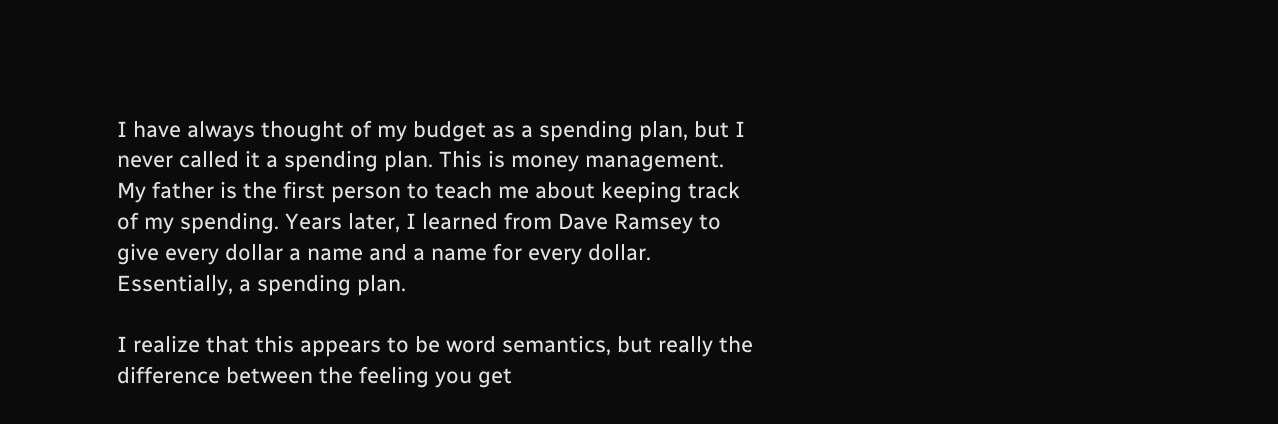I have always thought of my budget as a spending plan, but I never called it a spending plan. This is money management. My father is the first person to teach me about keeping track of my spending. Years later, I learned from Dave Ramsey to give every dollar a name and a name for every dollar. Essentially, a spending plan.

I realize that this appears to be word semantics, but really the difference between the feeling you get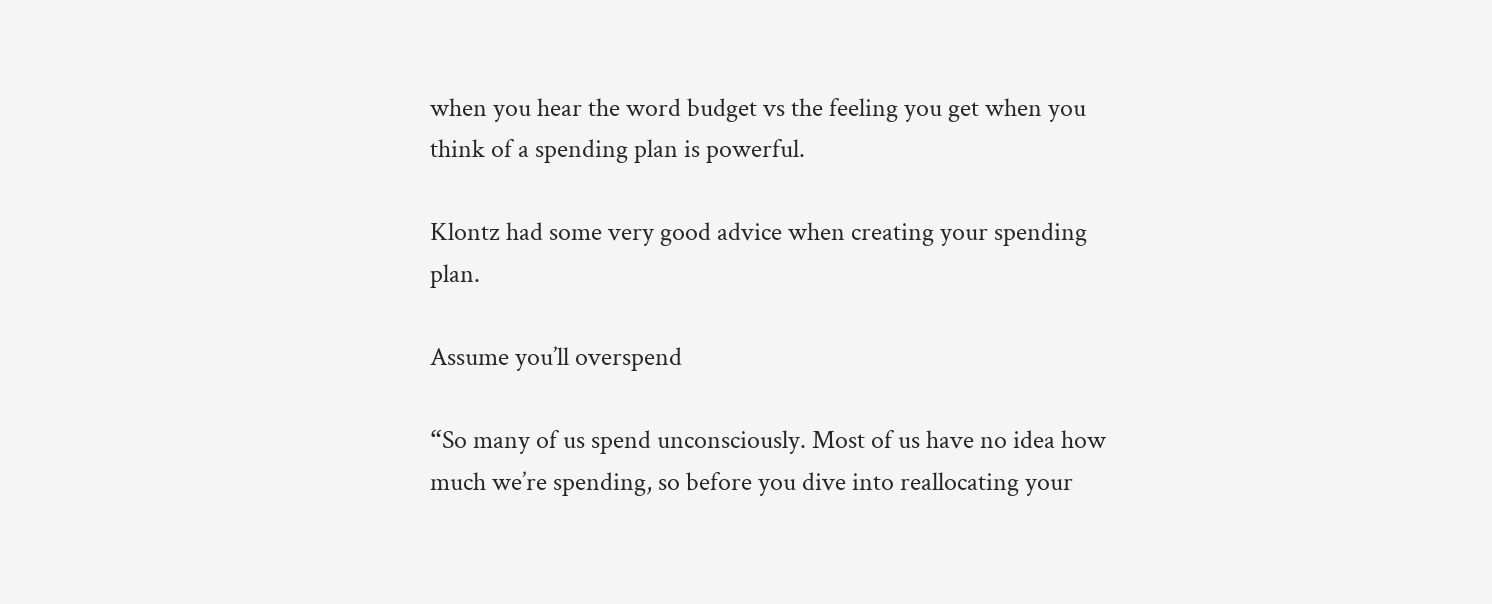when you hear the word budget vs the feeling you get when you think of a spending plan is powerful.

Klontz had some very good advice when creating your spending plan.

Assume you’ll overspend

“So many of us spend unconsciously. Most of us have no idea how much we’re spending, so before you dive into reallocating your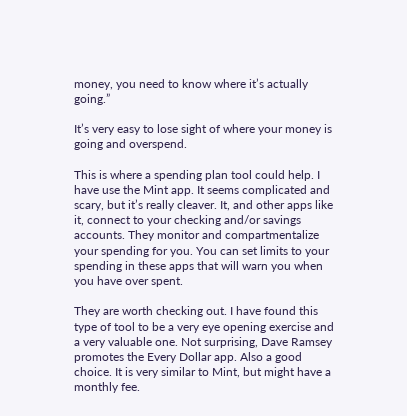money, you need to know where it’s actually going.”

It’s very easy to lose sight of where your money is going and overspend.

This is where a spending plan tool could help. I have use the Mint app. It seems complicated and scary, but it’s really cleaver. It, and other apps like it, connect to your checking and/or savings accounts. They monitor and compartmentalize your spending for you. You can set limits to your spending in these apps that will warn you when you have over spent.

They are worth checking out. I have found this type of tool to be a very eye opening exercise and a very valuable one. Not surprising, Dave Ramsey promotes the Every Dollar app. Also a good choice. It is very similar to Mint, but might have a monthly fee.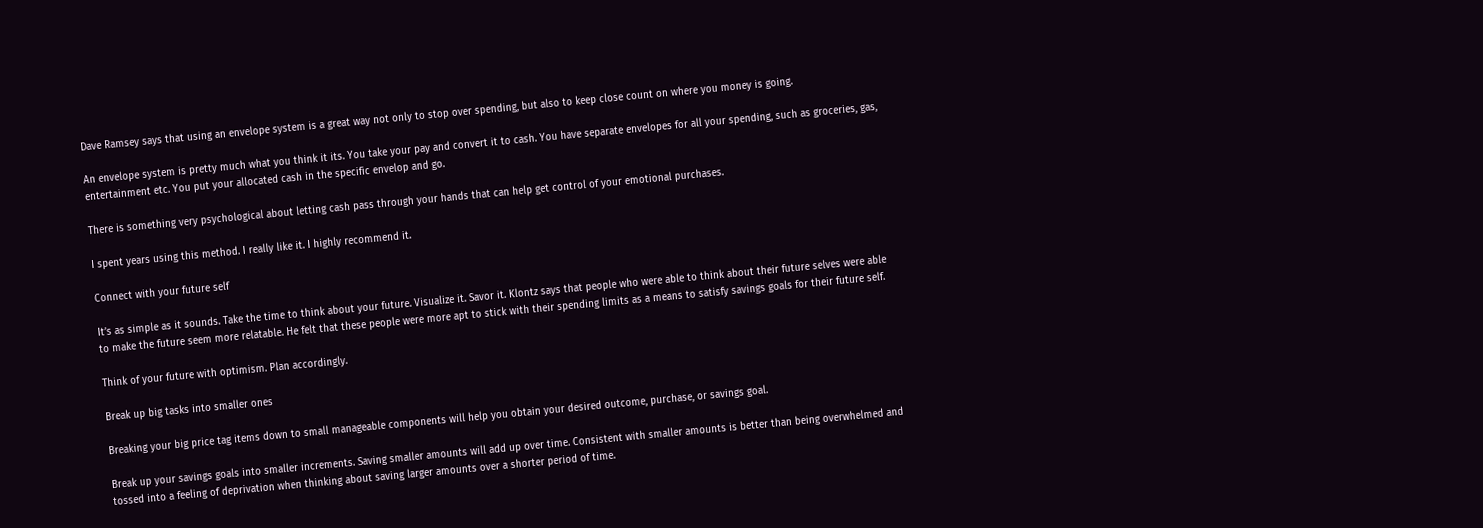Dave Ramsey says that using an envelope system is a great way not only to stop over spending, but also to keep close count on where you money is going.

An envelope system is pretty much what you think it its. You take your pay and convert it to cash. You have separate envelopes for all your spending, such as groceries, gas, entertainment etc. You put your allocated cash in the specific envelop and go.

There is something very psychological about letting cash pass through your hands that can help get control of your emotional purchases.

I spent years using this method. I really like it. I highly recommend it.

Connect with your future self

It’s as simple as it sounds. Take the time to think about your future. Visualize it. Savor it. Klontz says that people who were able to think about their future selves were able to make the future seem more relatable. He felt that these people were more apt to stick with their spending limits as a means to satisfy savings goals for their future self.

Think of your future with optimism. Plan accordingly.

Break up big tasks into smaller ones

Breaking your big price tag items down to small manageable components will help you obtain your desired outcome, purchase, or savings goal.

Break up your savings goals into smaller increments. Saving smaller amounts will add up over time. Consistent with smaller amounts is better than being overwhelmed and tossed into a feeling of deprivation when thinking about saving larger amounts over a shorter period of time.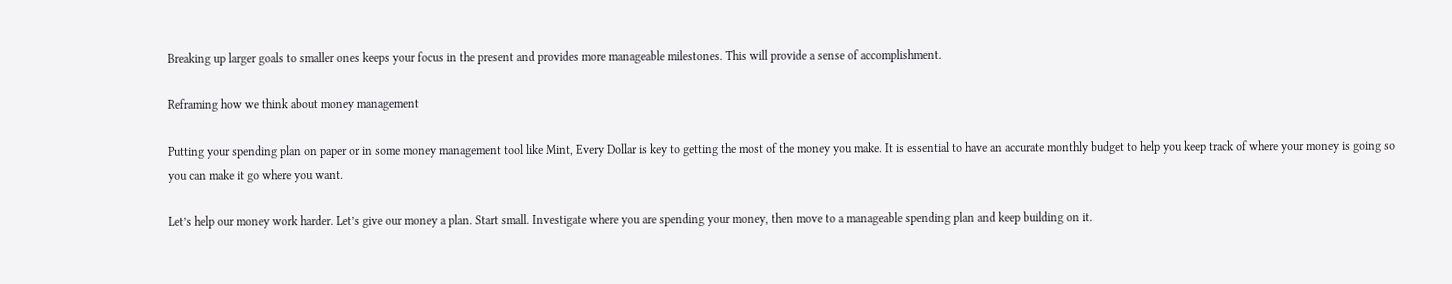Breaking up larger goals to smaller ones keeps your focus in the present and provides more manageable milestones. This will provide a sense of accomplishment.

Reframing how we think about money management

Putting your spending plan on paper or in some money management tool like Mint, Every Dollar is key to getting the most of the money you make. It is essential to have an accurate monthly budget to help you keep track of where your money is going so you can make it go where you want.

Let’s help our money work harder. Let’s give our money a plan. Start small. Investigate where you are spending your money, then move to a manageable spending plan and keep building on it.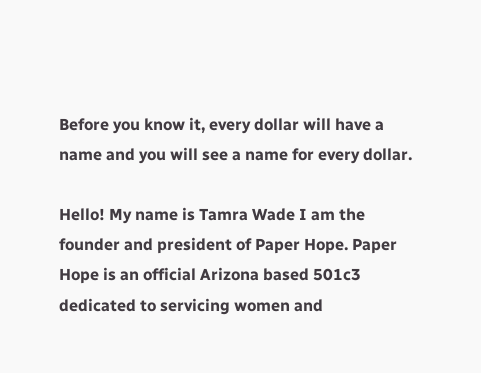Before you know it, every dollar will have a name and you will see a name for every dollar.

Hello! My name is Tamra Wade I am the founder and president of Paper Hope. Paper Hope is an official Arizona based 501c3 dedicated to servicing women and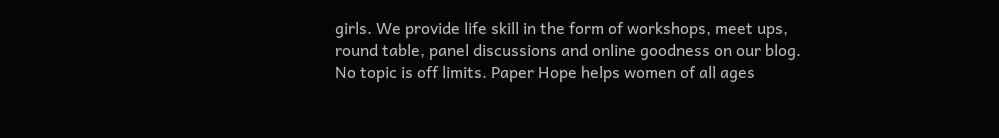girls. We provide life skill in the form of workshops, meet ups, round table, panel discussions and online goodness on our blog. No topic is off limits. Paper Hope helps women of all ages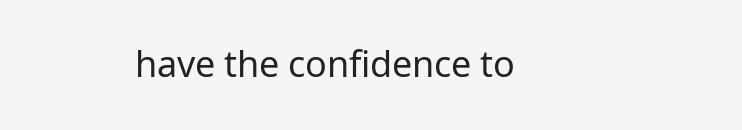have the confidence to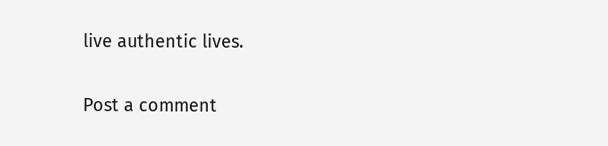live authentic lives.

Post a comment